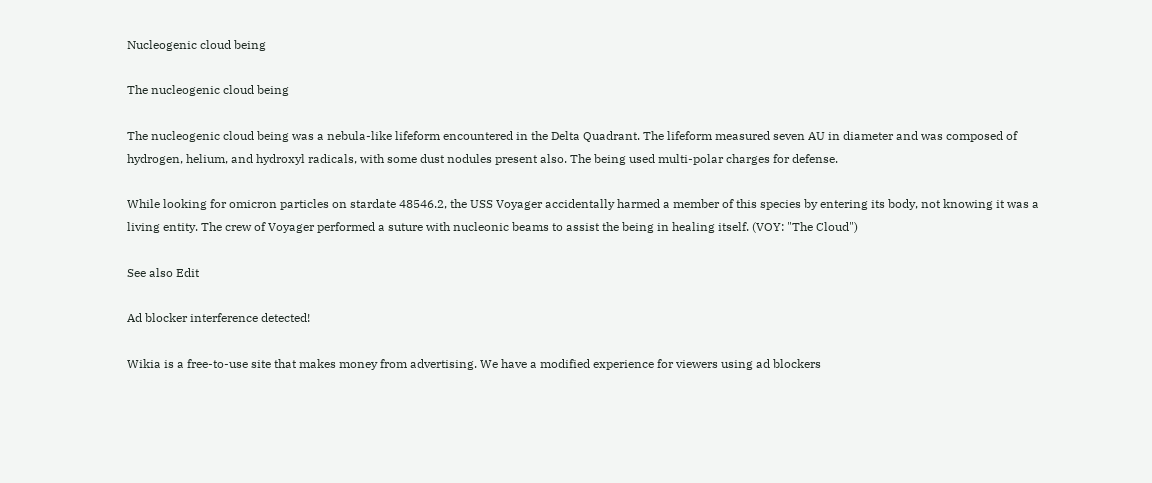Nucleogenic cloud being

The nucleogenic cloud being

The nucleogenic cloud being was a nebula-like lifeform encountered in the Delta Quadrant. The lifeform measured seven AU in diameter and was composed of hydrogen, helium, and hydroxyl radicals, with some dust nodules present also. The being used multi-polar charges for defense.

While looking for omicron particles on stardate 48546.2, the USS Voyager accidentally harmed a member of this species by entering its body, not knowing it was a living entity. The crew of Voyager performed a suture with nucleonic beams to assist the being in healing itself. (VOY: "The Cloud")

See also Edit

Ad blocker interference detected!

Wikia is a free-to-use site that makes money from advertising. We have a modified experience for viewers using ad blockers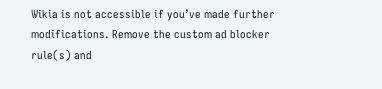Wikia is not accessible if you’ve made further modifications. Remove the custom ad blocker rule(s) and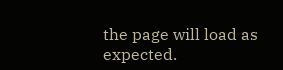the page will load as expected.